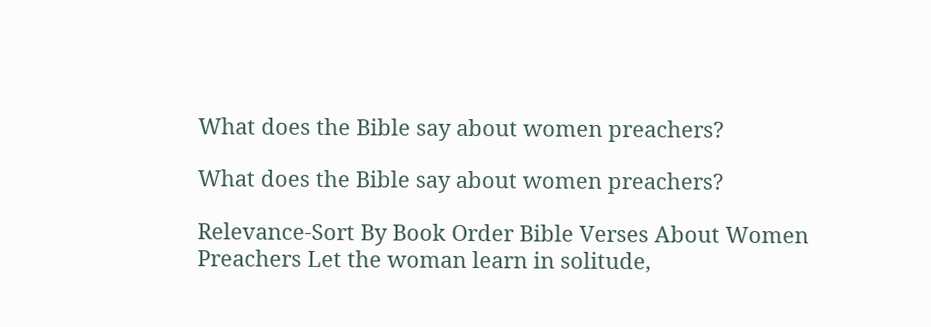What does the Bible say about women preachers?

What does the Bible say about women preachers?

Relevance-Sort By Book Order Bible Verses About Women Preachers Let the woman learn in solitude,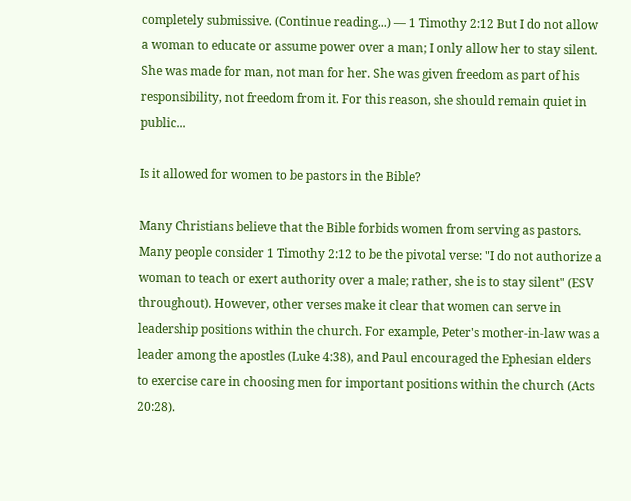completely submissive. (Continue reading...) — 1 Timothy 2:12 But I do not allow a woman to educate or assume power over a man; I only allow her to stay silent. She was made for man, not man for her. She was given freedom as part of his responsibility, not freedom from it. For this reason, she should remain quiet in public...

Is it allowed for women to be pastors in the Bible?

Many Christians believe that the Bible forbids women from serving as pastors. Many people consider 1 Timothy 2:12 to be the pivotal verse: "I do not authorize a woman to teach or exert authority over a male; rather, she is to stay silent" (ESV throughout). However, other verses make it clear that women can serve in leadership positions within the church. For example, Peter's mother-in-law was a leader among the apostles (Luke 4:38), and Paul encouraged the Ephesian elders to exercise care in choosing men for important positions within the church (Acts 20:28).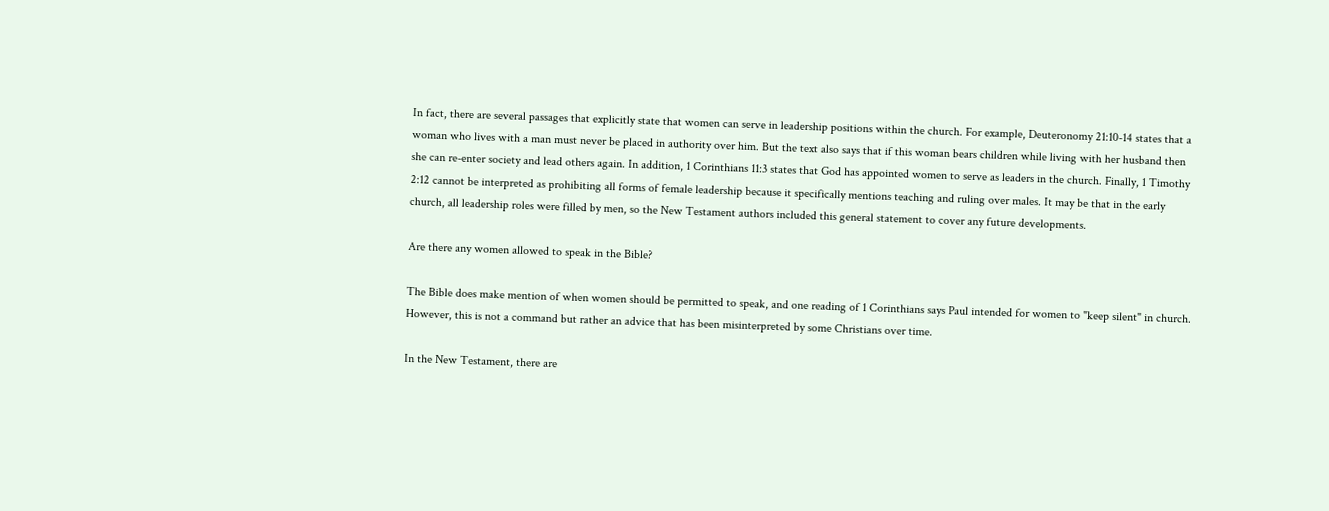In fact, there are several passages that explicitly state that women can serve in leadership positions within the church. For example, Deuteronomy 21:10-14 states that a woman who lives with a man must never be placed in authority over him. But the text also says that if this woman bears children while living with her husband then she can re-enter society and lead others again. In addition, 1 Corinthians 11:3 states that God has appointed women to serve as leaders in the church. Finally, 1 Timothy 2:12 cannot be interpreted as prohibiting all forms of female leadership because it specifically mentions teaching and ruling over males. It may be that in the early church, all leadership roles were filled by men, so the New Testament authors included this general statement to cover any future developments.

Are there any women allowed to speak in the Bible?

The Bible does make mention of when women should be permitted to speak, and one reading of 1 Corinthians says Paul intended for women to "keep silent" in church. However, this is not a command but rather an advice that has been misinterpreted by some Christians over time.

In the New Testament, there are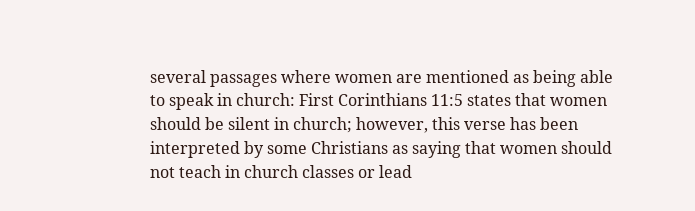several passages where women are mentioned as being able to speak in church: First Corinthians 11:5 states that women should be silent in church; however, this verse has been interpreted by some Christians as saying that women should not teach in church classes or lead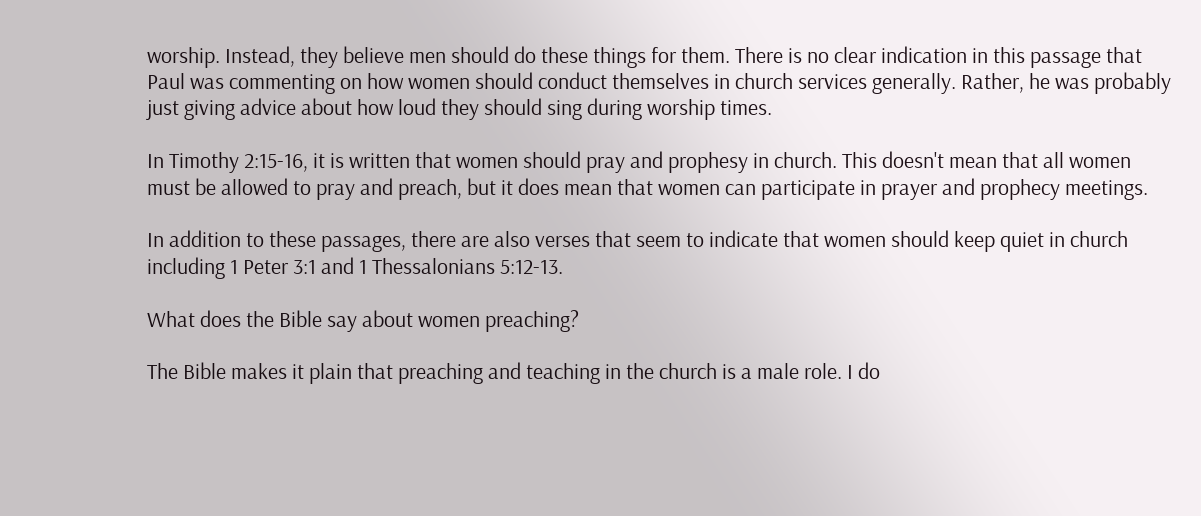worship. Instead, they believe men should do these things for them. There is no clear indication in this passage that Paul was commenting on how women should conduct themselves in church services generally. Rather, he was probably just giving advice about how loud they should sing during worship times.

In Timothy 2:15-16, it is written that women should pray and prophesy in church. This doesn't mean that all women must be allowed to pray and preach, but it does mean that women can participate in prayer and prophecy meetings.

In addition to these passages, there are also verses that seem to indicate that women should keep quiet in church including 1 Peter 3:1 and 1 Thessalonians 5:12-13.

What does the Bible say about women preaching?

The Bible makes it plain that preaching and teaching in the church is a male role. I do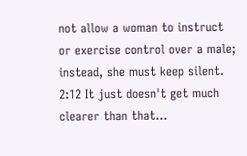not allow a woman to instruct or exercise control over a male; instead, she must keep silent. 2:12 It just doesn't get much clearer than that...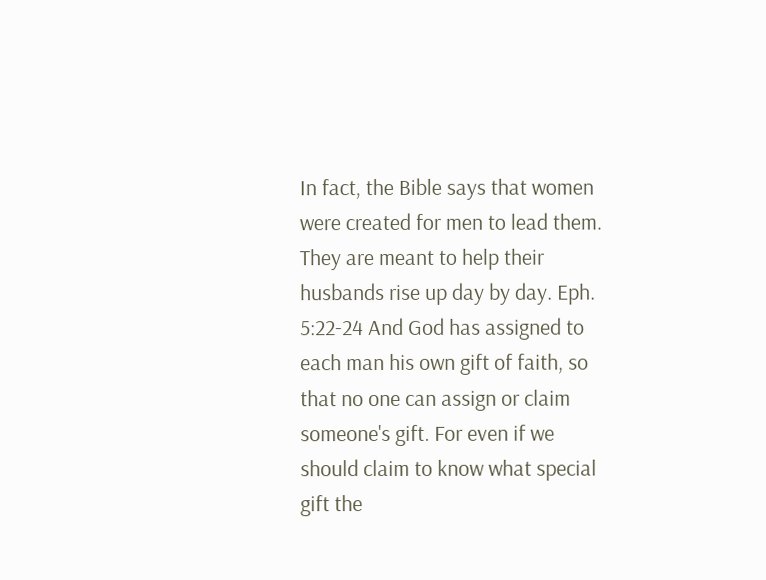In fact, the Bible says that women were created for men to lead them. They are meant to help their husbands rise up day by day. Eph. 5:22-24 And God has assigned to each man his own gift of faith, so that no one can assign or claim someone's gift. For even if we should claim to know what special gift the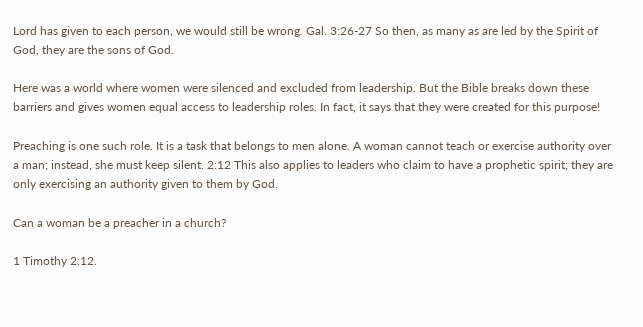Lord has given to each person, we would still be wrong. Gal. 3:26-27 So then, as many as are led by the Spirit of God, they are the sons of God.

Here was a world where women were silenced and excluded from leadership. But the Bible breaks down these barriers and gives women equal access to leadership roles. In fact, it says that they were created for this purpose!

Preaching is one such role. It is a task that belongs to men alone. A woman cannot teach or exercise authority over a man; instead, she must keep silent. 2:12 This also applies to leaders who claim to have a prophetic spirit; they are only exercising an authority given to them by God.

Can a woman be a preacher in a church?

1 Timothy 2:12.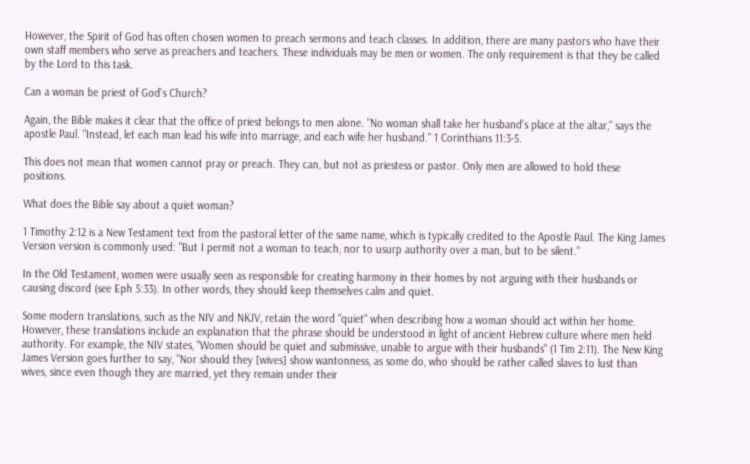However, the Spirit of God has often chosen women to preach sermons and teach classes. In addition, there are many pastors who have their own staff members who serve as preachers and teachers. These individuals may be men or women. The only requirement is that they be called by the Lord to this task.

Can a woman be priest of God's Church?

Again, the Bible makes it clear that the office of priest belongs to men alone. "No woman shall take her husband's place at the altar," says the apostle Paul. "Instead, let each man lead his wife into marriage, and each wife her husband." 1 Corinthians 11:3-5.

This does not mean that women cannot pray or preach. They can, but not as priestess or pastor. Only men are allowed to hold these positions.

What does the Bible say about a quiet woman?

1 Timothy 2:12 is a New Testament text from the pastoral letter of the same name, which is typically credited to the Apostle Paul. The King James Version version is commonly used: "But I permit not a woman to teach, nor to usurp authority over a man, but to be silent."

In the Old Testament, women were usually seen as responsible for creating harmony in their homes by not arguing with their husbands or causing discord (see Eph 5:33). In other words, they should keep themselves calm and quiet.

Some modern translations, such as the NIV and NKJV, retain the word "quiet" when describing how a woman should act within her home. However, these translations include an explanation that the phrase should be understood in light of ancient Hebrew culture where men held authority. For example, the NIV states, "Women should be quiet and submissive, unable to argue with their husbands" (1 Tim 2:11). The New King James Version goes further to say, "Nor should they [wives] show wantonness, as some do, who should be rather called slaves to lust than wives, since even though they are married, yet they remain under their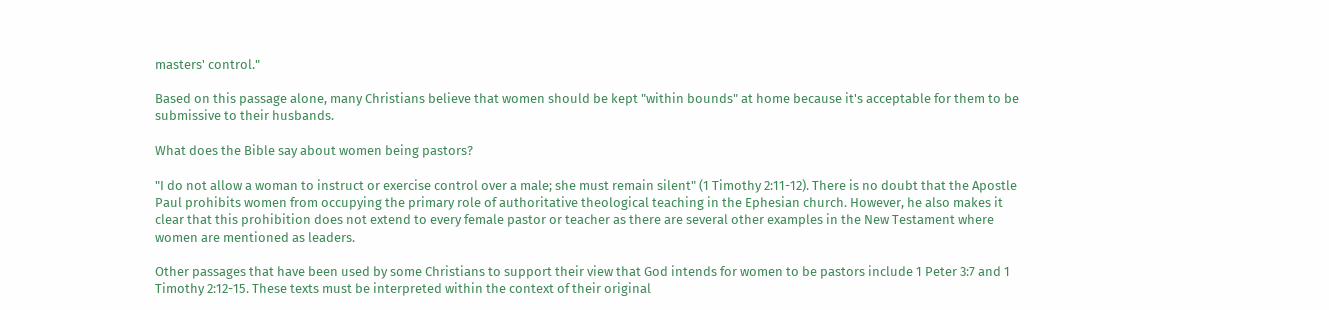masters' control."

Based on this passage alone, many Christians believe that women should be kept "within bounds" at home because it's acceptable for them to be submissive to their husbands.

What does the Bible say about women being pastors?

"I do not allow a woman to instruct or exercise control over a male; she must remain silent" (1 Timothy 2:11-12). There is no doubt that the Apostle Paul prohibits women from occupying the primary role of authoritative theological teaching in the Ephesian church. However, he also makes it clear that this prohibition does not extend to every female pastor or teacher as there are several other examples in the New Testament where women are mentioned as leaders.

Other passages that have been used by some Christians to support their view that God intends for women to be pastors include 1 Peter 3:7 and 1 Timothy 2:12-15. These texts must be interpreted within the context of their original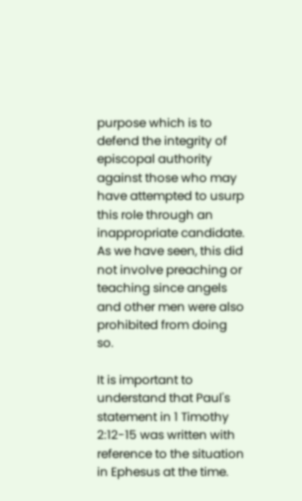purpose which is to defend the integrity of episcopal authority against those who may have attempted to usurp this role through an inappropriate candidate. As we have seen, this did not involve preaching or teaching since angels and other men were also prohibited from doing so.

It is important to understand that Paul's statement in 1 Timothy 2:12-15 was written with reference to the situation in Ephesus at the time.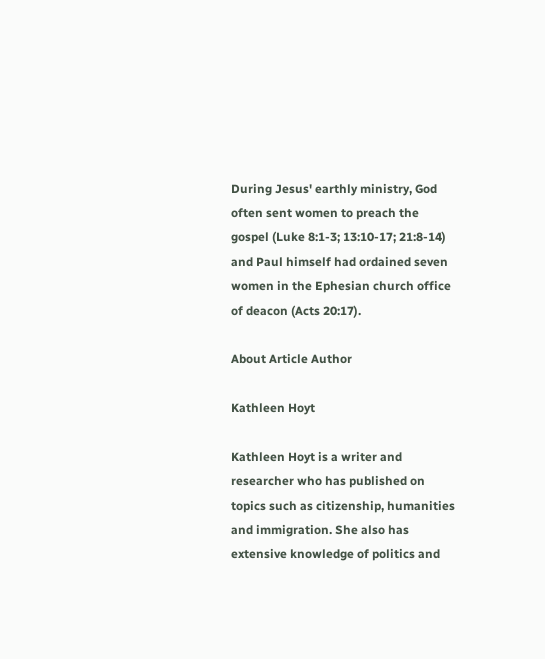During Jesus' earthly ministry, God often sent women to preach the gospel (Luke 8:1-3; 13:10-17; 21:8-14) and Paul himself had ordained seven women in the Ephesian church office of deacon (Acts 20:17).

About Article Author

Kathleen Hoyt

Kathleen Hoyt is a writer and researcher who has published on topics such as citizenship, humanities and immigration. She also has extensive knowledge of politics and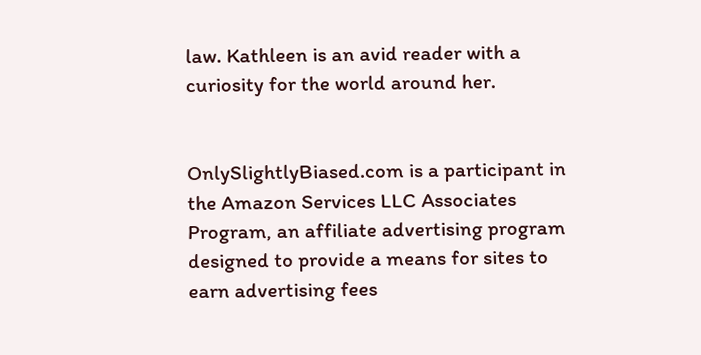law. Kathleen is an avid reader with a curiosity for the world around her.


OnlySlightlyBiased.com is a participant in the Amazon Services LLC Associates Program, an affiliate advertising program designed to provide a means for sites to earn advertising fees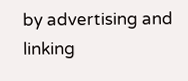by advertising and linking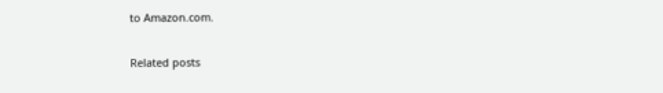to Amazon.com.

Related posts